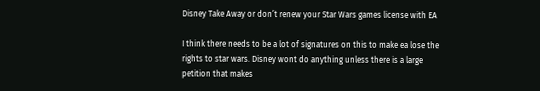Disney Take Away or don’t renew your Star Wars games license with EA

I think there needs to be a lot of signatures on this to make ea lose the rights to star wars. Disney wont do anything unless there is a large petition that makes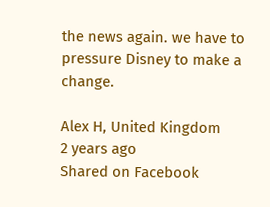the news again. we have to pressure Disney to make a change.

Alex H, United Kingdom
2 years ago
Shared on Facebook